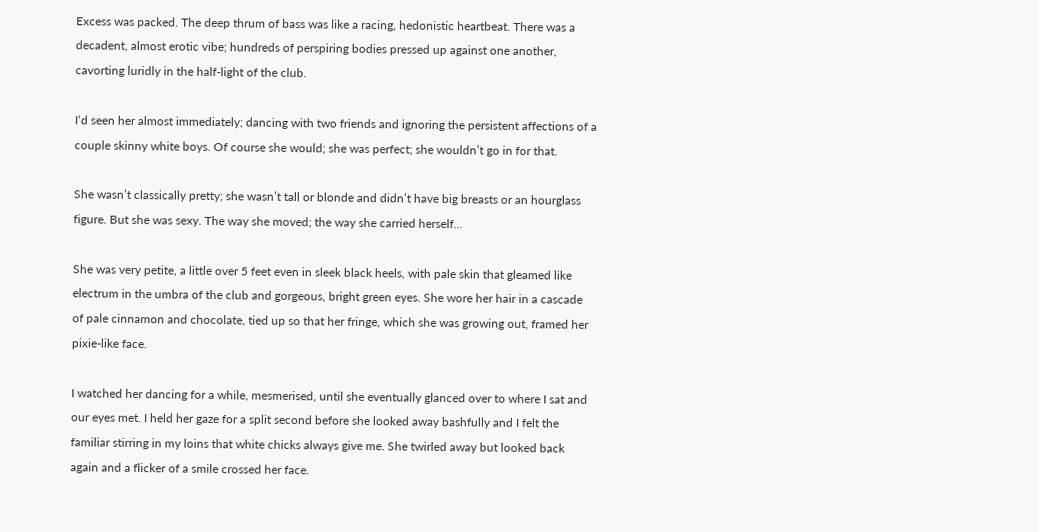Excess was packed. The deep thrum of bass was like a racing, hedonistic heartbeat. There was a decadent, almost erotic vibe; hundreds of perspiring bodies pressed up against one another, cavorting luridly in the half-light of the club.

I‘d seen her almost immediately; dancing with two friends and ignoring the persistent affections of a couple skinny white boys. Of course she would; she was perfect; she wouldn’t go in for that.

She wasn’t classically pretty; she wasn’t tall or blonde and didn’t have big breasts or an hourglass figure. But she was sexy. The way she moved; the way she carried herself…

She was very petite, a little over 5 feet even in sleek black heels, with pale skin that gleamed like electrum in the umbra of the club and gorgeous, bright green eyes. She wore her hair in a cascade of pale cinnamon and chocolate, tied up so that her fringe, which she was growing out, framed her pixie-like face.

I watched her dancing for a while, mesmerised, until she eventually glanced over to where I sat and our eyes met. I held her gaze for a split second before she looked away bashfully and I felt the familiar stirring in my loins that white chicks always give me. She twirled away but looked back again and a flicker of a smile crossed her face.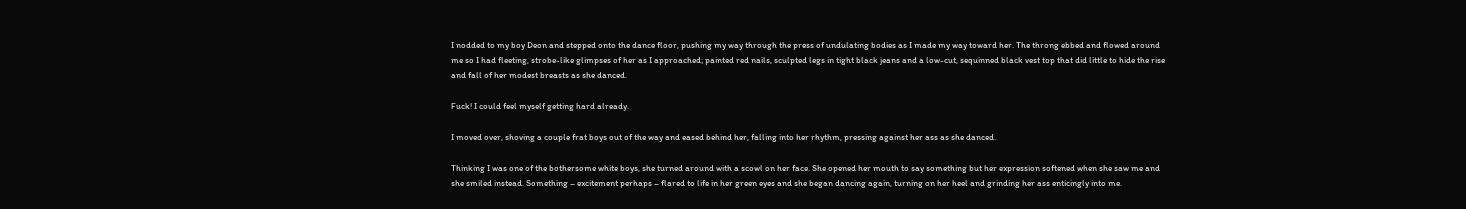I nodded to my boy Deon and stepped onto the dance floor, pushing my way through the press of undulating bodies as I made my way toward her. The throng ebbed and flowed around me so I had fleeting, strobe-like glimpses of her as I approached; painted red nails, sculpted legs in tight black jeans and a low-cut, sequinned black vest top that did little to hide the rise and fall of her modest breasts as she danced.

Fuck! I could feel myself getting hard already.

I moved over, shoving a couple frat boys out of the way and eased behind her, falling into her rhythm, pressing against her ass as she danced.

Thinking I was one of the bothersome white boys, she turned around with a scowl on her face. She opened her mouth to say something but her expression softened when she saw me and she smiled instead. Something – excitement perhaps – flared to life in her green eyes and she began dancing again, turning on her heel and grinding her ass enticingly into me.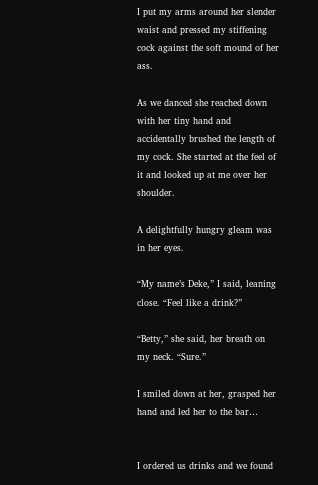I put my arms around her slender waist and pressed my stiffening cock against the soft mound of her ass.

As we danced she reached down with her tiny hand and accidentally brushed the length of my cock. She started at the feel of it and looked up at me over her shoulder.

A delightfully hungry gleam was in her eyes.

“My name’s Deke,” I said, leaning close. “Feel like a drink?”

“Betty,” she said, her breath on my neck. “Sure.”

I smiled down at her, grasped her hand and led her to the bar…


I ordered us drinks and we found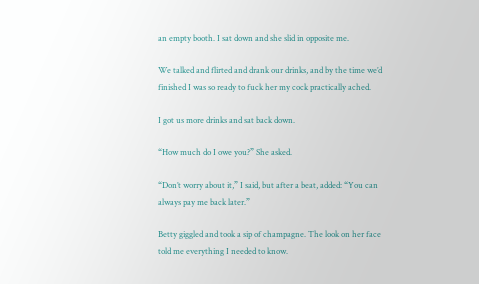an empty booth. I sat down and she slid in opposite me.

We talked and flirted and drank our drinks, and by the time we’d finished I was so ready to fuck her my cock practically ached.

I got us more drinks and sat back down.

“How much do I owe you?” She asked.

“Don’t worry about it,” I said, but after a beat, added: “You can always pay me back later.”

Betty giggled and took a sip of champagne. The look on her face told me everything I needed to know.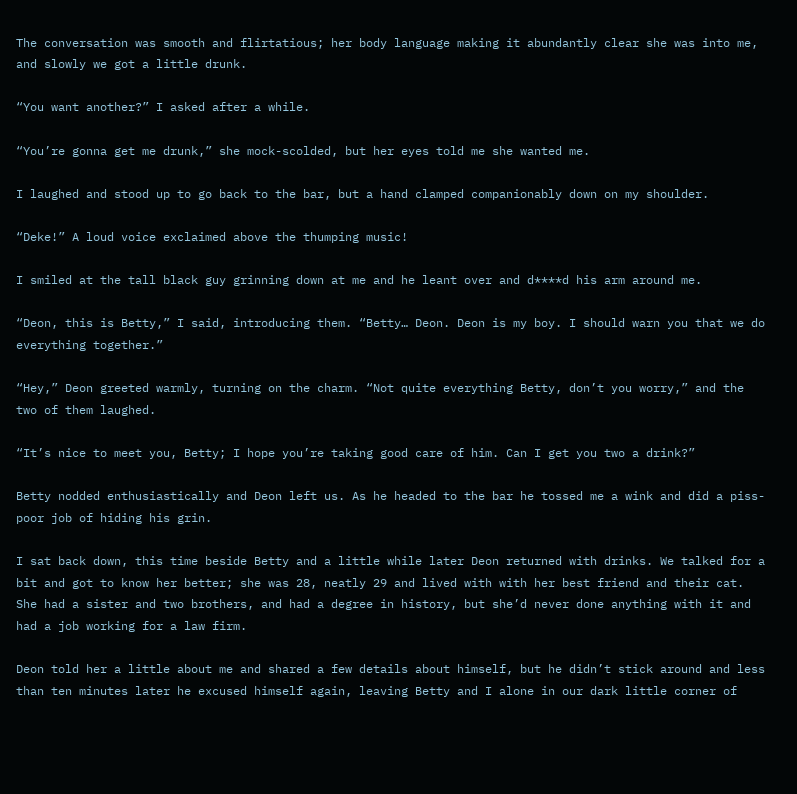The conversation was smooth and flirtatious; her body language making it abundantly clear she was into me, and slowly we got a little drunk.

“You want another?” I asked after a while.

“You’re gonna get me drunk,” she mock-scolded, but her eyes told me she wanted me.

I laughed and stood up to go back to the bar, but a hand clamped companionably down on my shoulder.

“Deke!” A loud voice exclaimed above the thumping music!

I smiled at the tall black guy grinning down at me and he leant over and d****d his arm around me.

“Deon, this is Betty,” I said, introducing them. “Betty… Deon. Deon is my boy. I should warn you that we do everything together.”

“Hey,” Deon greeted warmly, turning on the charm. “Not quite everything Betty, don’t you worry,” and the two of them laughed.

“It’s nice to meet you, Betty; I hope you’re taking good care of him. Can I get you two a drink?”

Betty nodded enthusiastically and Deon left us. As he headed to the bar he tossed me a wink and did a piss-poor job of hiding his grin.

I sat back down, this time beside Betty and a little while later Deon returned with drinks. We talked for a bit and got to know her better; she was 28, neatly 29 and lived with with her best friend and their cat. She had a sister and two brothers, and had a degree in history, but she’d never done anything with it and had a job working for a law firm.

Deon told her a little about me and shared a few details about himself, but he didn’t stick around and less than ten minutes later he excused himself again, leaving Betty and I alone in our dark little corner of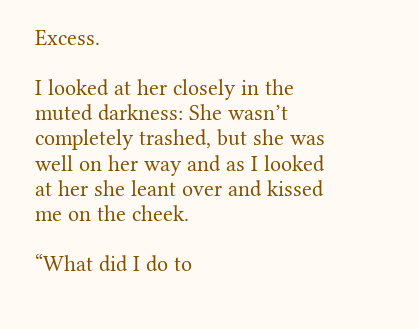Excess.

I looked at her closely in the muted darkness: She wasn’t completely trashed, but she was well on her way and as I looked at her she leant over and kissed me on the cheek.

“What did I do to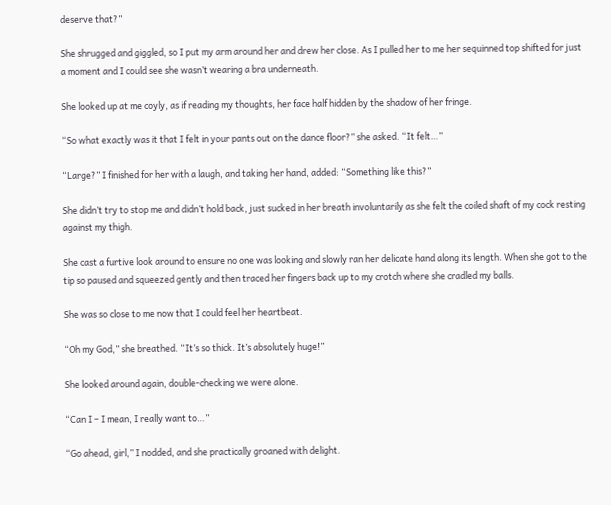deserve that?”

She shrugged and giggled, so I put my arm around her and drew her close. As I pulled her to me her sequinned top shifted for just a moment and I could see she wasn’t wearing a bra underneath.

She looked up at me coyly, as if reading my thoughts, her face half hidden by the shadow of her fringe.

“So what exactly was it that I felt in your pants out on the dance floor?” she asked. “It felt…”

“Large?” I finished for her with a laugh, and taking her hand, added: “Something like this?”

She didn’t try to stop me and didn’t hold back, just sucked in her breath involuntarily as she felt the coiled shaft of my cock resting against my thigh.

She cast a furtive look around to ensure no one was looking and slowly ran her delicate hand along its length. When she got to the tip so paused and squeezed gently and then traced her fingers back up to my crotch where she cradled my balls.

She was so close to me now that I could feel her heartbeat.

“Oh my God,” she breathed. “It’s so thick. It’s absolutely huge!”

She looked around again, double-checking we were alone.

“Can I – I mean, I really want to…”

“Go ahead, girl,” I nodded, and she practically groaned with delight.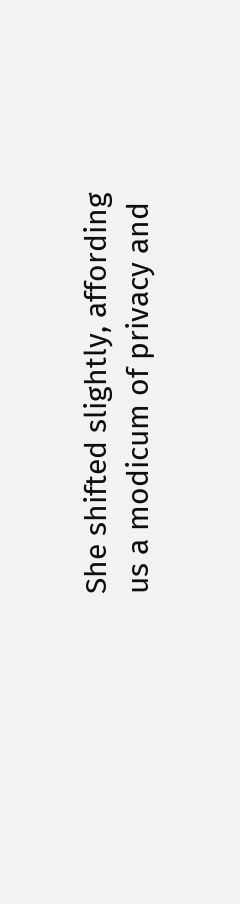She shifted slightly, affording us a modicum of privacy and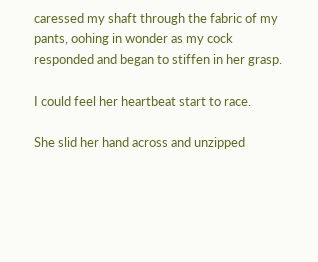caressed my shaft through the fabric of my pants, oohing in wonder as my cock responded and began to stiffen in her grasp.

I could feel her heartbeat start to race.

She slid her hand across and unzipped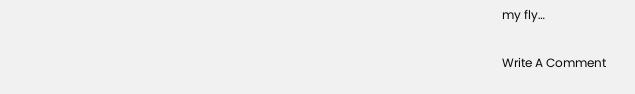my fly…

Write A Comment